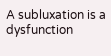A subluxation is a dysfunction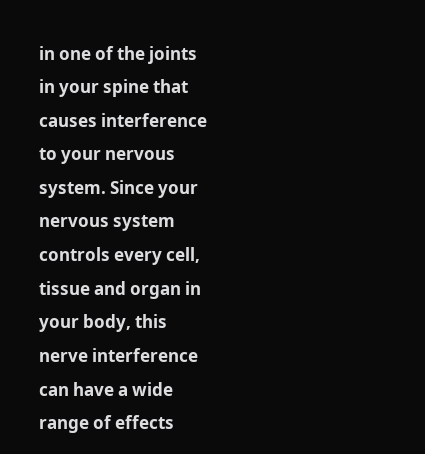in one of the joints in your spine that causes interference to your nervous system. Since your nervous system controls every cell, tissue and organ in your body, this nerve interference can have a wide range of effects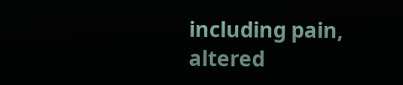including pain, altered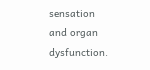sensation and organ dysfunction.